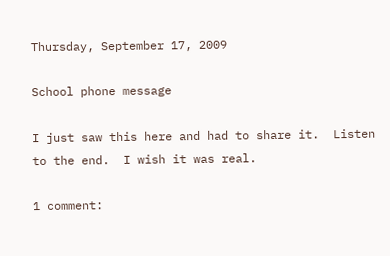Thursday, September 17, 2009

School phone message

I just saw this here and had to share it.  Listen to the end.  I wish it was real.

1 comment: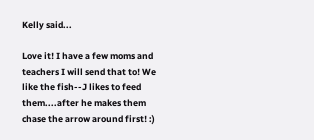Kelly said...

Love it! I have a few moms and teachers I will send that to! We like the fish--J likes to feed them....after he makes them chase the arrow around first! :)